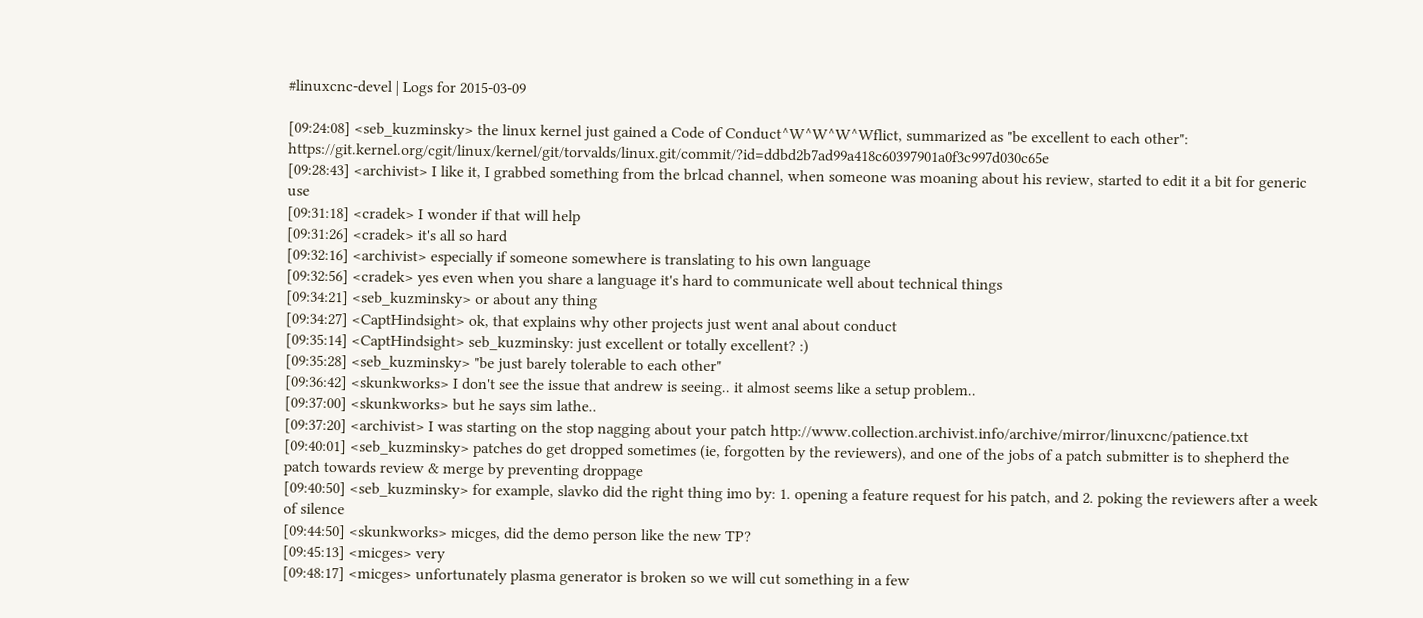#linuxcnc-devel | Logs for 2015-03-09

[09:24:08] <seb_kuzminsky> the linux kernel just gained a Code of Conduct^W^W^W^Wflict, summarized as "be excellent to each other": https://git.kernel.org/cgit/linux/kernel/git/torvalds/linux.git/commit/?id=ddbd2b7ad99a418c60397901a0f3c997d030c65e
[09:28:43] <archivist> I like it, I grabbed something from the brlcad channel, when someone was moaning about his review, started to edit it a bit for generic use
[09:31:18] <cradek> I wonder if that will help
[09:31:26] <cradek> it's all so hard
[09:32:16] <archivist> especially if someone somewhere is translating to his own language
[09:32:56] <cradek> yes even when you share a language it's hard to communicate well about technical things
[09:34:21] <seb_kuzminsky> or about any thing
[09:34:27] <CaptHindsight> ok, that explains why other projects just went anal about conduct
[09:35:14] <CaptHindsight> seb_kuzminsky: just excellent or totally excellent? :)
[09:35:28] <seb_kuzminsky> "be just barely tolerable to each other"
[09:36:42] <skunkworks> I don't see the issue that andrew is seeing.. it almost seems like a setup problem..
[09:37:00] <skunkworks> but he says sim lathe..
[09:37:20] <archivist> I was starting on the stop nagging about your patch http://www.collection.archivist.info/archive/mirror/linuxcnc/patience.txt
[09:40:01] <seb_kuzminsky> patches do get dropped sometimes (ie, forgotten by the reviewers), and one of the jobs of a patch submitter is to shepherd the patch towards review & merge by preventing droppage
[09:40:50] <seb_kuzminsky> for example, slavko did the right thing imo by: 1. opening a feature request for his patch, and 2. poking the reviewers after a week of silence
[09:44:50] <skunkworks> micges, did the demo person like the new TP?
[09:45:13] <micges> very
[09:48:17] <micges> unfortunately plasma generator is broken so we will cut something in a few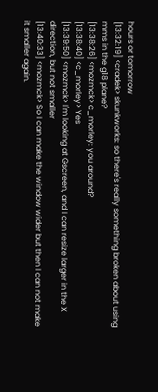hours or tomorrow
[13:32:19] <cradek> skunkworks: so there's really something broken about using mms in the g18 plane?
[13:38:26] <mozmck> c_morley: you around?
[13:38:40] <c_morley> Yes
[13:39:50] <mozmck> I'm looking at Gscreen, and I can resize larger in the X direction, but not smaller
[13:40:33] <mozmck> So I can make the window wider but then I can not make it smaller again.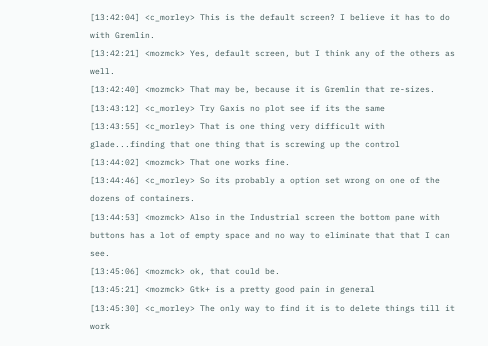[13:42:04] <c_morley> This is the default screen? I believe it has to do with Gremlin.
[13:42:21] <mozmck> Yes, default screen, but I think any of the others as well.
[13:42:40] <mozmck> That may be, because it is Gremlin that re-sizes.
[13:43:12] <c_morley> Try Gaxis no plot see if its the same
[13:43:55] <c_morley> That is one thing very difficult with glade...finding that one thing that is screwing up the control
[13:44:02] <mozmck> That one works fine.
[13:44:46] <c_morley> So its probably a option set wrong on one of the dozens of containers.
[13:44:53] <mozmck> Also in the Industrial screen the bottom pane with buttons has a lot of empty space and no way to eliminate that that I can see.
[13:45:06] <mozmck> ok, that could be.
[13:45:21] <mozmck> Gtk+ is a pretty good pain in general
[13:45:30] <c_morley> The only way to find it is to delete things till it work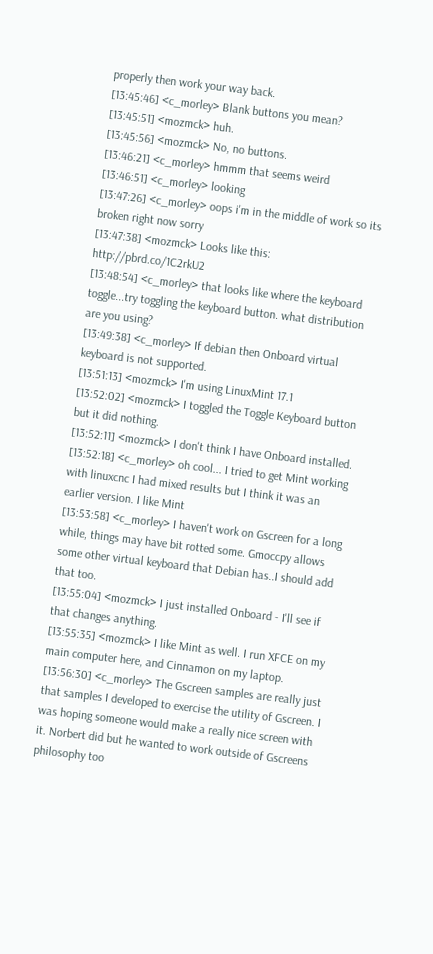properly then work your way back.
[13:45:46] <c_morley> Blank buttons you mean?
[13:45:51] <mozmck> huh.
[13:45:56] <mozmck> No, no buttons.
[13:46:21] <c_morley> hmmm that seems weird
[13:46:51] <c_morley> looking
[13:47:26] <c_morley> oops i'm in the middle of work so its broken right now sorry
[13:47:38] <mozmck> Looks like this: http://pbrd.co/1C2rkU2
[13:48:54] <c_morley> that looks like where the keyboard toggle...try toggling the keyboard button. what distribution are you using?
[13:49:38] <c_morley> If debian then Onboard virtual keyboard is not supported.
[13:51:13] <mozmck> I'm using LinuxMint 17.1
[13:52:02] <mozmck> I toggled the Toggle Keyboard button but it did nothing.
[13:52:11] <mozmck> I don't think I have Onboard installed.
[13:52:18] <c_morley> oh cool... I tried to get Mint working with linuxcnc I had mixed results but I think it was an earlier version. I like Mint
[13:53:58] <c_morley> I haven't work on Gscreen for a long while, things may have bit rotted some. Gmoccpy allows some other virtual keyboard that Debian has..I should add that too.
[13:55:04] <mozmck> I just installed Onboard - I'll see if that changes anything.
[13:55:35] <mozmck> I like Mint as well. I run XFCE on my main computer here, and Cinnamon on my laptop.
[13:56:30] <c_morley> The Gscreen samples are really just that samples I developed to exercise the utility of Gscreen. I was hoping someone would make a really nice screen with it. Norbert did but he wanted to work outside of Gscreens philosophy too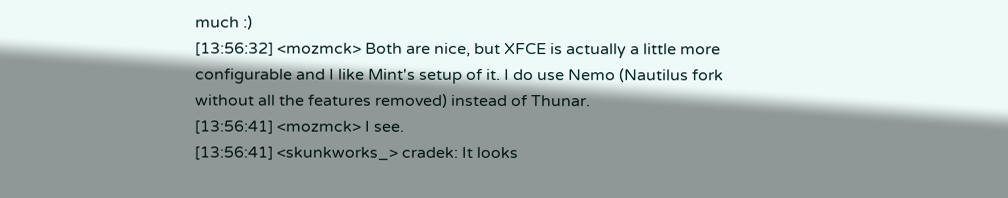much :)
[13:56:32] <mozmck> Both are nice, but XFCE is actually a little more configurable and I like Mint's setup of it. I do use Nemo (Nautilus fork without all the features removed) instead of Thunar.
[13:56:41] <mozmck> I see.
[13:56:41] <skunkworks_> cradek: It looks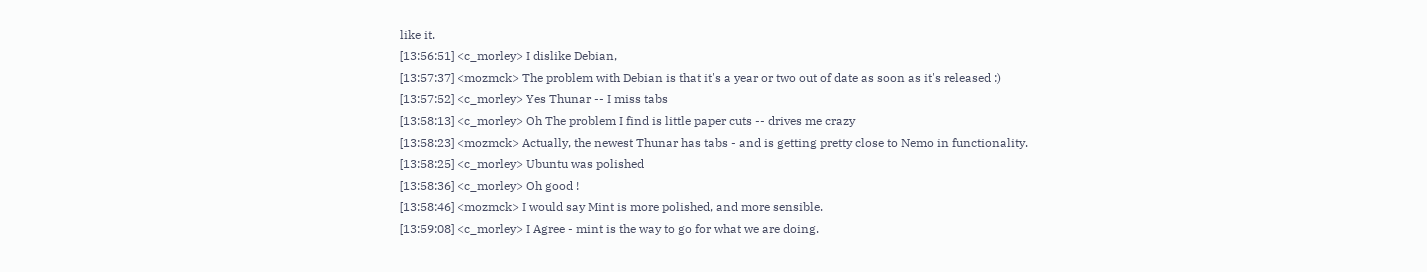like it.
[13:56:51] <c_morley> I dislike Debian,
[13:57:37] <mozmck> The problem with Debian is that it's a year or two out of date as soon as it's released :)
[13:57:52] <c_morley> Yes Thunar -- I miss tabs
[13:58:13] <c_morley> Oh The problem I find is little paper cuts -- drives me crazy
[13:58:23] <mozmck> Actually, the newest Thunar has tabs - and is getting pretty close to Nemo in functionality.
[13:58:25] <c_morley> Ubuntu was polished
[13:58:36] <c_morley> Oh good !
[13:58:46] <mozmck> I would say Mint is more polished, and more sensible.
[13:59:08] <c_morley> I Agree - mint is the way to go for what we are doing.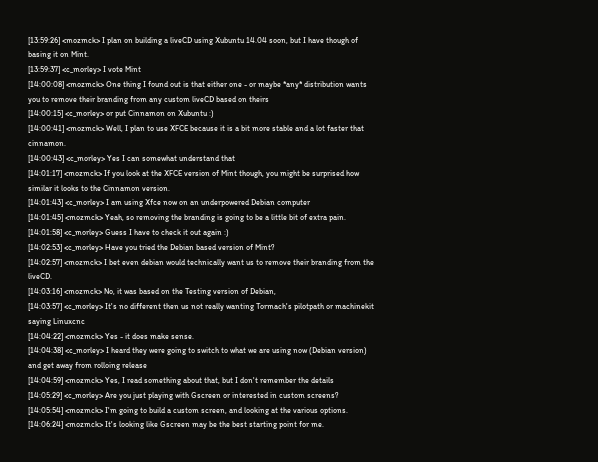[13:59:26] <mozmck> I plan on building a liveCD using Xubuntu 14.04 soon, but I have though of basing it on Mint.
[13:59:37] <c_morley> I vote Mint
[14:00:08] <mozmck> One thing I found out is that either one - or maybe *any* distribution wants you to remove their branding from any custom liveCD based on theirs
[14:00:15] <c_morley> or put Cinnamon on Xubuntu :)
[14:00:41] <mozmck> Well, I plan to use XFCE because it is a bit more stable and a lot faster that cinnamon.
[14:00:43] <c_morley> Yes I can somewhat understand that
[14:01:17] <mozmck> If you look at the XFCE version of Mint though, you might be surprised how similar it looks to the Cinnamon version.
[14:01:43] <c_morley> I am using Xfce now on an underpowered Debian computer
[14:01:45] <mozmck> Yeah, so removing the branding is going to be a little bit of extra pain.
[14:01:58] <c_morley> Guess I have to check it out again :)
[14:02:53] <c_morley> Have you tried the Debian based version of Mint?
[14:02:57] <mozmck> I bet even debian would technically want us to remove their branding from the liveCD.
[14:03:16] <mozmck> No, it was based on the Testing version of Debian,
[14:03:57] <c_morley> It's no different then us not really wanting Tormach's pilotpath or machinekit saying Linuxcnc
[14:04:22] <mozmck> Yes - it does make sense.
[14:04:38] <c_morley> I heard they were going to switch to what we are using now (Debian version) and get away from rolloing release
[14:04:59] <mozmck> Yes, I read something about that, but I don't remember the details
[14:05:29] <c_morley> Are you just playing with Gscreen or interested in custom screens?
[14:05:54] <mozmck> I'm going to build a custom screen, and looking at the various options.
[14:06:24] <mozmck> It's looking like Gscreen may be the best starting point for me.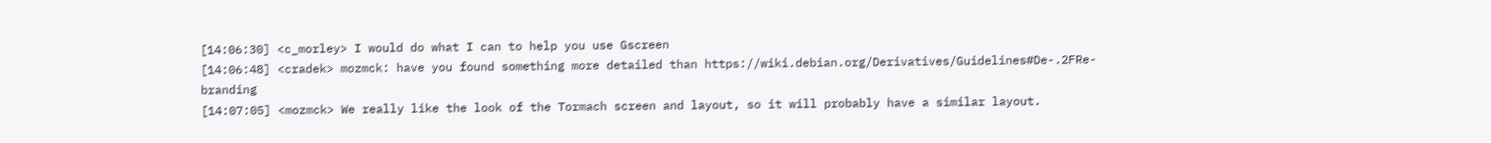[14:06:30] <c_morley> I would do what I can to help you use Gscreen
[14:06:48] <cradek> mozmck: have you found something more detailed than https://wiki.debian.org/Derivatives/Guidelines#De-.2FRe-branding
[14:07:05] <mozmck> We really like the look of the Tormach screen and layout, so it will probably have a similar layout.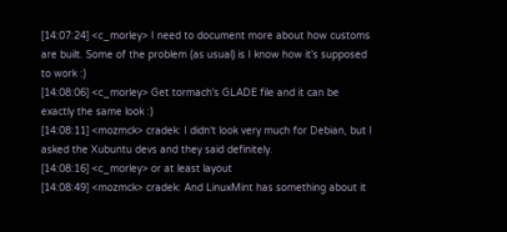[14:07:24] <c_morley> I need to document more about how customs are built. Some of the problem (as usual) is I know how it's supposed to work :)
[14:08:06] <c_morley> Get tormach's GLADE file and it can be exactly the same look :)
[14:08:11] <mozmck> cradek: I didn't look very much for Debian, but I asked the Xubuntu devs and they said definitely.
[14:08:16] <c_morley> or at least layout
[14:08:49] <mozmck> cradek: And LinuxMint has something about it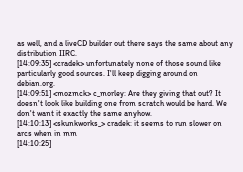as well, and a liveCD builder out there says the same about any distribution IIRC.
[14:09:35] <cradek> unfortunately none of those sound like particularly good sources. I'll keep digging around on debian.org.
[14:09:51] <mozmck> c_morley: Are they giving that out? It doesn't look like building one from scratch would be hard. We don't want it exactly the same anyhow.
[14:10:13] <skunkworks_> cradek: it seems to run slower on arcs when in mm
[14:10:25]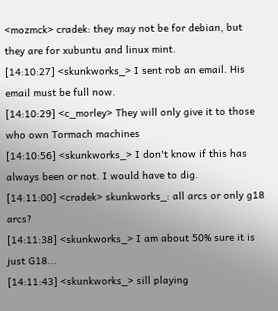<mozmck> cradek: they may not be for debian, but they are for xubuntu and linux mint.
[14:10:27] <skunkworks_> I sent rob an email. His email must be full now.
[14:10:29] <c_morley> They will only give it to those who own Tormach machines
[14:10:56] <skunkworks_> I don't know if this has always been or not. I would have to dig.
[14:11:00] <cradek> skunkworks_: all arcs or only g18 arcs?
[14:11:38] <skunkworks_> I am about 50% sure it is just G18...
[14:11:43] <skunkworks_> sill playing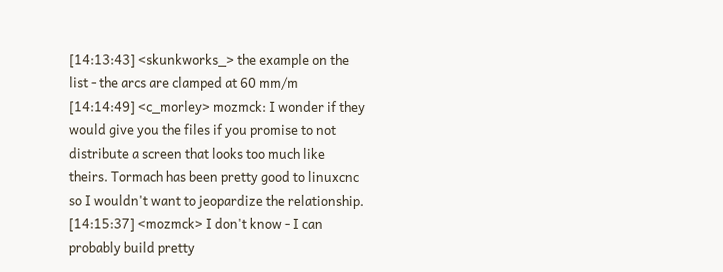[14:13:43] <skunkworks_> the example on the list - the arcs are clamped at 60 mm/m
[14:14:49] <c_morley> mozmck: I wonder if they would give you the files if you promise to not distribute a screen that looks too much like theirs. Tormach has been pretty good to linuxcnc so I wouldn't want to jeopardize the relationship.
[14:15:37] <mozmck> I don't know - I can probably build pretty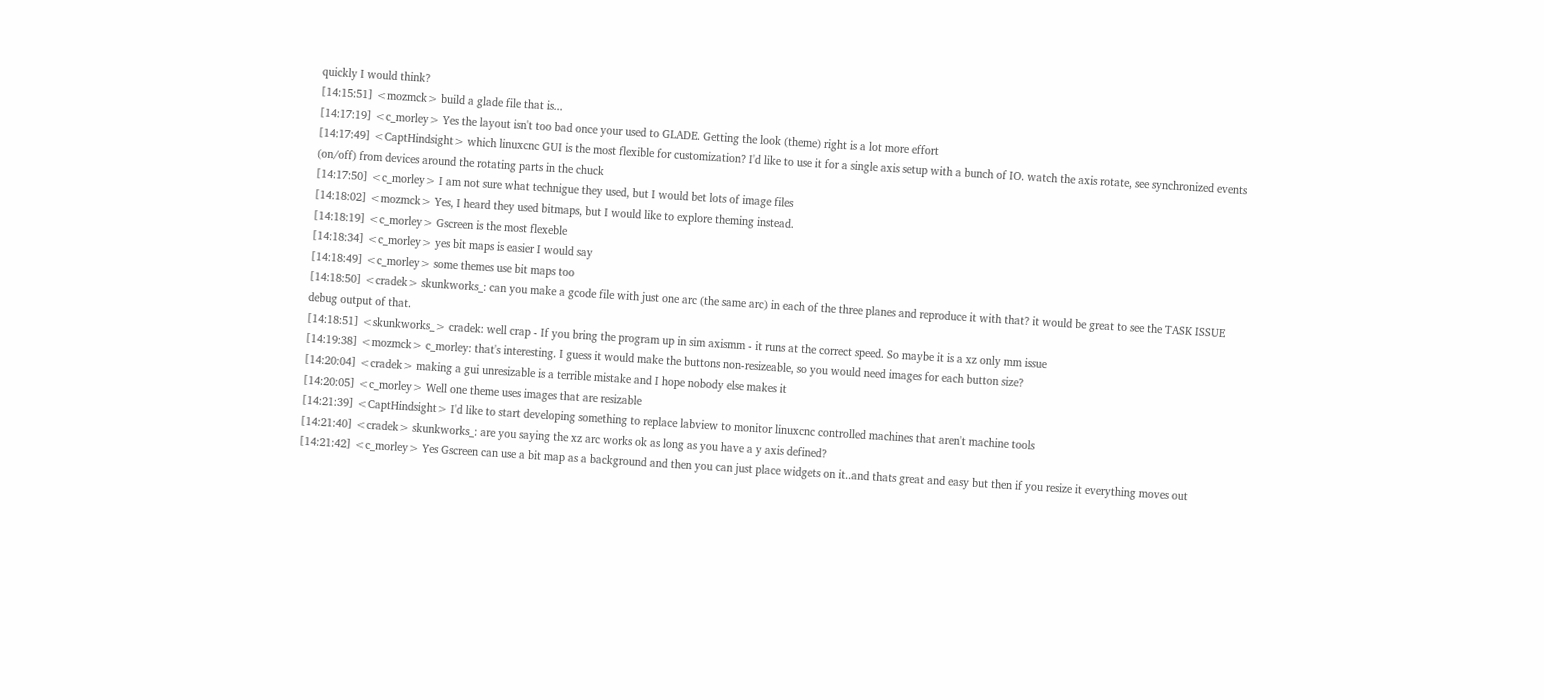quickly I would think?
[14:15:51] <mozmck> build a glade file that is...
[14:17:19] <c_morley> Yes the layout isn't too bad once your used to GLADE. Getting the look (theme) right is a lot more effort
[14:17:49] <CaptHindsight> which linuxcnc GUI is the most flexible for customization? I'd like to use it for a single axis setup with a bunch of IO. watch the axis rotate, see synchronized events (on/off) from devices around the rotating parts in the chuck
[14:17:50] <c_morley> I am not sure what technigue they used, but I would bet lots of image files
[14:18:02] <mozmck> Yes, I heard they used bitmaps, but I would like to explore theming instead.
[14:18:19] <c_morley> Gscreen is the most flexeble
[14:18:34] <c_morley> yes bit maps is easier I would say
[14:18:49] <c_morley> some themes use bit maps too
[14:18:50] <cradek> skunkworks_: can you make a gcode file with just one arc (the same arc) in each of the three planes and reproduce it with that? it would be great to see the TASK ISSUE debug output of that.
[14:18:51] <skunkworks_> cradek: well crap - If you bring the program up in sim axismm - it runs at the correct speed. So maybe it is a xz only mm issue
[14:19:38] <mozmck> c_morley: that's interesting. I guess it would make the buttons non-resizeable, so you would need images for each button size?
[14:20:04] <cradek> making a gui unresizable is a terrible mistake and I hope nobody else makes it
[14:20:05] <c_morley> Well one theme uses images that are resizable
[14:21:39] <CaptHindsight> I'd like to start developing something to replace labview to monitor linuxcnc controlled machines that aren't machine tools
[14:21:40] <cradek> skunkworks_: are you saying the xz arc works ok as long as you have a y axis defined?
[14:21:42] <c_morley> Yes Gscreen can use a bit map as a background and then you can just place widgets on it..and thats great and easy but then if you resize it everything moves out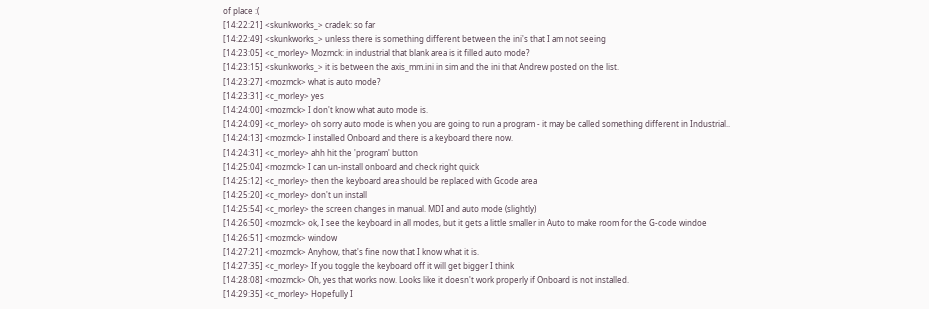of place :(
[14:22:21] <skunkworks_> cradek: so far
[14:22:49] <skunkworks_> unless there is something different between the ini's that I am not seeing
[14:23:05] <c_morley> Mozmck: in industrial that blank area is it filled auto mode?
[14:23:15] <skunkworks_> it is between the axis_mm.ini in sim and the ini that Andrew posted on the list.
[14:23:27] <mozmck> what is auto mode?
[14:23:31] <c_morley> yes
[14:24:00] <mozmck> I don't know what auto mode is.
[14:24:09] <c_morley> oh sorry auto mode is when you are going to run a program - it may be called something different in Industrial..
[14:24:13] <mozmck> I installed Onboard and there is a keyboard there now.
[14:24:31] <c_morley> ahh hit the 'program' button
[14:25:04] <mozmck> I can un-install onboard and check right quick
[14:25:12] <c_morley> then the keyboard area should be replaced with Gcode area
[14:25:20] <c_morley> don't un install
[14:25:54] <c_morley> the screen changes in manual. MDI and auto mode (slightly)
[14:26:50] <mozmck> ok, I see the keyboard in all modes, but it gets a little smaller in Auto to make room for the G-code windoe
[14:26:51] <mozmck> window
[14:27:21] <mozmck> Anyhow, that's fine now that I know what it is.
[14:27:35] <c_morley> If you toggle the keyboard off it will get bigger I think
[14:28:08] <mozmck> Oh, yes that works now. Looks like it doesn't work properly if Onboard is not installed.
[14:29:35] <c_morley> Hopefully I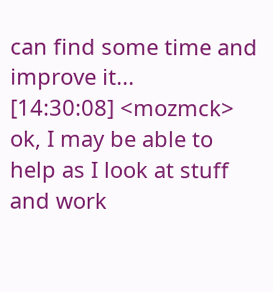can find some time and improve it...
[14:30:08] <mozmck> ok, I may be able to help as I look at stuff and work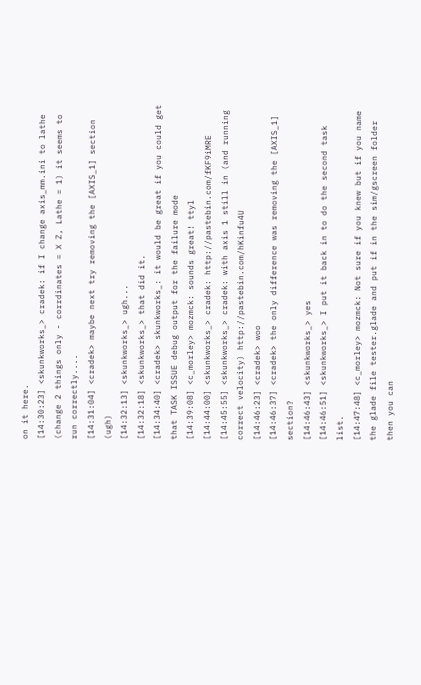on it here.
[14:30:23] <skunkworks_> cradek: if I change axis_mm.ini to lathe (change 2 things only - corrdinates = X Z, Lathe = 1) it seems to run correctly....
[14:31:04] <cradek> maybe next try removing the [AXIS_1] section (ugh)
[14:32:13] <skunkworks_> ugh...
[14:32:18] <skunkworks_> that did it.
[14:34:40] <cradek> skunkworks_: it would be great if you could get that TASK ISSUE debug output for the failure mode
[14:39:08] <c_morley> mozmck: sounds great! ttyl
[14:44:00] <skunkworks_> cradek: http://pastebin.com/fKF9iMRE
[14:45:55] <skunkworks_> cradek: with axis 1 still in (and running correct velocity) http://pastebin.com/hKinfu4U
[14:46:23] <cradek> woo
[14:46:37] <cradek> the only difference was removing the [AXIS_1] section?
[14:46:43] <skunkworks_> yes
[14:46:51] <skunkworks_> I put it back in to do the second task list.
[14:47:48] <c_morley> mozmck: Not sure if you knew but if you name the glade file tester.glade and put if in the sim/gscreen folder then you can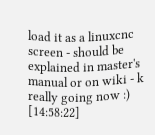load it as a linuxcnc screen - should be explained in master's manual or on wiki - k really going now :)
[14:58:22]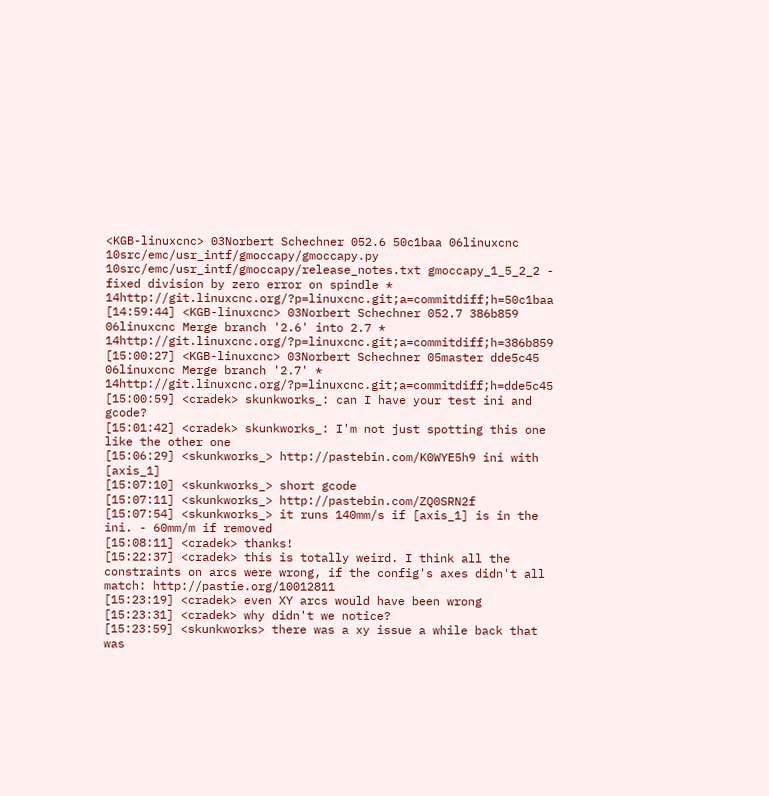<KGB-linuxcnc> 03Norbert Schechner 052.6 50c1baa 06linuxcnc 10src/emc/usr_intf/gmoccapy/gmoccapy.py 10src/emc/usr_intf/gmoccapy/release_notes.txt gmoccapy_1_5_2_2 - fixed division by zero error on spindle * 14http://git.linuxcnc.org/?p=linuxcnc.git;a=commitdiff;h=50c1baa
[14:59:44] <KGB-linuxcnc> 03Norbert Schechner 052.7 386b859 06linuxcnc Merge branch '2.6' into 2.7 * 14http://git.linuxcnc.org/?p=linuxcnc.git;a=commitdiff;h=386b859
[15:00:27] <KGB-linuxcnc> 03Norbert Schechner 05master dde5c45 06linuxcnc Merge branch '2.7' * 14http://git.linuxcnc.org/?p=linuxcnc.git;a=commitdiff;h=dde5c45
[15:00:59] <cradek> skunkworks_: can I have your test ini and gcode?
[15:01:42] <cradek> skunkworks_: I'm not just spotting this one like the other one
[15:06:29] <skunkworks_> http://pastebin.com/K0WYE5h9 ini with [axis_1]
[15:07:10] <skunkworks_> short gcode
[15:07:11] <skunkworks_> http://pastebin.com/ZQ0SRN2f
[15:07:54] <skunkworks_> it runs 140mm/s if [axis_1] is in the ini. - 60mm/m if removed
[15:08:11] <cradek> thanks!
[15:22:37] <cradek> this is totally weird. I think all the constraints on arcs were wrong, if the config's axes didn't all match: http://pastie.org/10012811
[15:23:19] <cradek> even XY arcs would have been wrong
[15:23:31] <cradek> why didn't we notice?
[15:23:59] <skunkworks> there was a xy issue a while back that was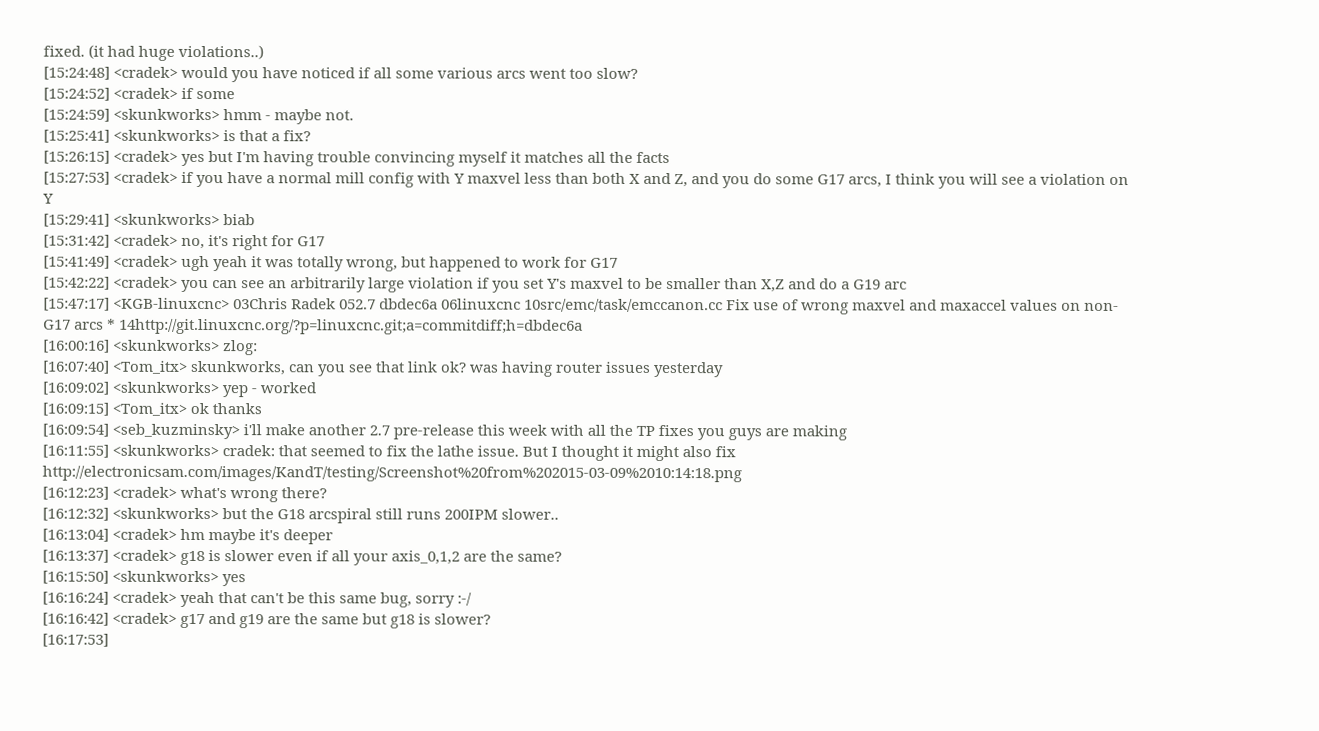fixed. (it had huge violations..)
[15:24:48] <cradek> would you have noticed if all some various arcs went too slow?
[15:24:52] <cradek> if some
[15:24:59] <skunkworks> hmm - maybe not.
[15:25:41] <skunkworks> is that a fix?
[15:26:15] <cradek> yes but I'm having trouble convincing myself it matches all the facts
[15:27:53] <cradek> if you have a normal mill config with Y maxvel less than both X and Z, and you do some G17 arcs, I think you will see a violation on Y
[15:29:41] <skunkworks> biab
[15:31:42] <cradek> no, it's right for G17
[15:41:49] <cradek> ugh yeah it was totally wrong, but happened to work for G17
[15:42:22] <cradek> you can see an arbitrarily large violation if you set Y's maxvel to be smaller than X,Z and do a G19 arc
[15:47:17] <KGB-linuxcnc> 03Chris Radek 052.7 dbdec6a 06linuxcnc 10src/emc/task/emccanon.cc Fix use of wrong maxvel and maxaccel values on non-G17 arcs * 14http://git.linuxcnc.org/?p=linuxcnc.git;a=commitdiff;h=dbdec6a
[16:00:16] <skunkworks> zlog:
[16:07:40] <Tom_itx> skunkworks, can you see that link ok? was having router issues yesterday
[16:09:02] <skunkworks> yep - worked
[16:09:15] <Tom_itx> ok thanks
[16:09:54] <seb_kuzminsky> i'll make another 2.7 pre-release this week with all the TP fixes you guys are making
[16:11:55] <skunkworks> cradek: that seemed to fix the lathe issue. But I thought it might also fix http://electronicsam.com/images/KandT/testing/Screenshot%20from%202015-03-09%2010:14:18.png
[16:12:23] <cradek> what's wrong there?
[16:12:32] <skunkworks> but the G18 arcspiral still runs 200IPM slower..
[16:13:04] <cradek> hm maybe it's deeper
[16:13:37] <cradek> g18 is slower even if all your axis_0,1,2 are the same?
[16:15:50] <skunkworks> yes
[16:16:24] <cradek> yeah that can't be this same bug, sorry :-/
[16:16:42] <cradek> g17 and g19 are the same but g18 is slower?
[16:17:53]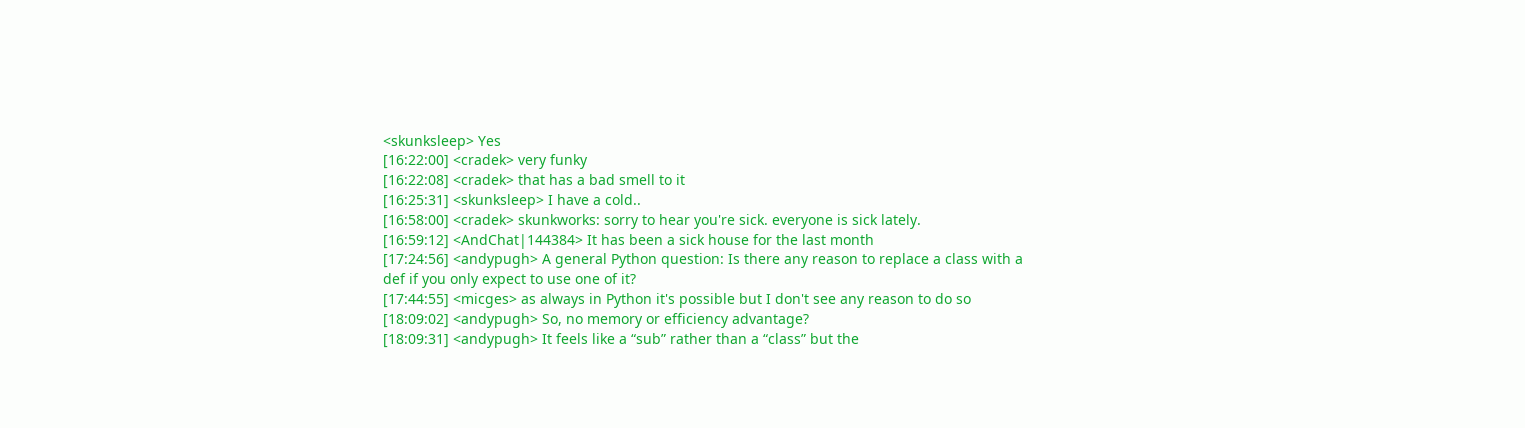<skunksleep> Yes
[16:22:00] <cradek> very funky
[16:22:08] <cradek> that has a bad smell to it
[16:25:31] <skunksleep> I have a cold..
[16:58:00] <cradek> skunkworks: sorry to hear you're sick. everyone is sick lately.
[16:59:12] <AndChat|144384> It has been a sick house for the last month
[17:24:56] <andypugh> A general Python question: Is there any reason to replace a class with a def if you only expect to use one of it?
[17:44:55] <micges> as always in Python it's possible but I don't see any reason to do so
[18:09:02] <andypugh> So, no memory or efficiency advantage?
[18:09:31] <andypugh> It feels like a “sub” rather than a “class” but the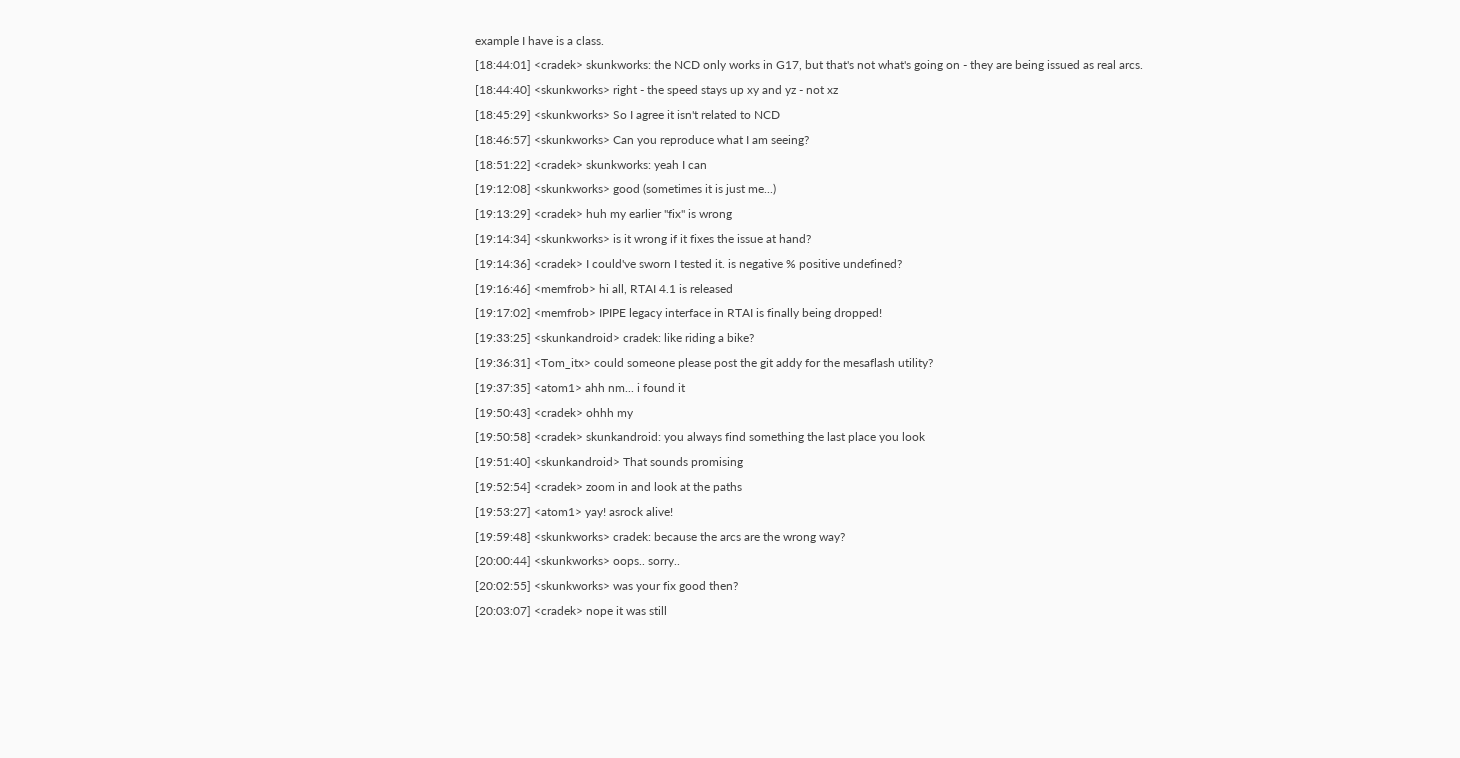example I have is a class.
[18:44:01] <cradek> skunkworks: the NCD only works in G17, but that's not what's going on - they are being issued as real arcs.
[18:44:40] <skunkworks> right - the speed stays up xy and yz - not xz
[18:45:29] <skunkworks> So I agree it isn't related to NCD
[18:46:57] <skunkworks> Can you reproduce what I am seeing?
[18:51:22] <cradek> skunkworks: yeah I can
[19:12:08] <skunkworks> good (sometimes it is just me...)
[19:13:29] <cradek> huh my earlier "fix" is wrong
[19:14:34] <skunkworks> is it wrong if it fixes the issue at hand?
[19:14:36] <cradek> I could've sworn I tested it. is negative % positive undefined?
[19:16:46] <memfrob> hi all, RTAI 4.1 is released
[19:17:02] <memfrob> IPIPE legacy interface in RTAI is finally being dropped!
[19:33:25] <skunkandroid> cradek: like riding a bike?
[19:36:31] <Tom_itx> could someone please post the git addy for the mesaflash utility?
[19:37:35] <atom1> ahh nm... i found it
[19:50:43] <cradek> ohhh my
[19:50:58] <cradek> skunkandroid: you always find something the last place you look
[19:51:40] <skunkandroid> That sounds promising
[19:52:54] <cradek> zoom in and look at the paths
[19:53:27] <atom1> yay! asrock alive!
[19:59:48] <skunkworks> cradek: because the arcs are the wrong way?
[20:00:44] <skunkworks> oops.. sorry..
[20:02:55] <skunkworks> was your fix good then?
[20:03:07] <cradek> nope it was still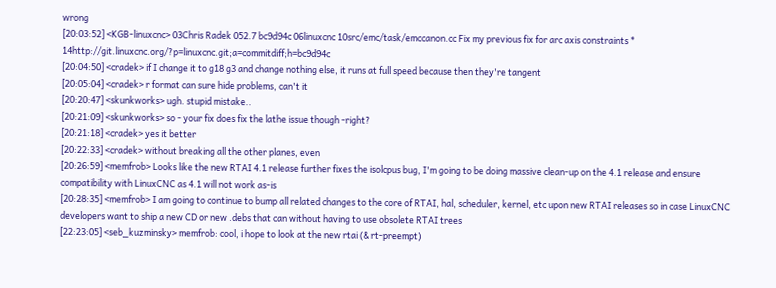wrong
[20:03:52] <KGB-linuxcnc> 03Chris Radek 052.7 bc9d94c 06linuxcnc 10src/emc/task/emccanon.cc Fix my previous fix for arc axis constraints * 14http://git.linuxcnc.org/?p=linuxcnc.git;a=commitdiff;h=bc9d94c
[20:04:50] <cradek> if I change it to g18 g3 and change nothing else, it runs at full speed because then they're tangent
[20:05:04] <cradek> r format can sure hide problems, can't it
[20:20:47] <skunkworks> ugh. stupid mistake..
[20:21:09] <skunkworks> so - your fix does fix the lathe issue though -right?
[20:21:18] <cradek> yes it better
[20:22:33] <cradek> without breaking all the other planes, even
[20:26:59] <memfrob> Looks like the new RTAI 4.1 release further fixes the isolcpus bug, I'm going to be doing massive clean-up on the 4.1 release and ensure compatibility with LinuxCNC as 4.1 will not work as-is
[20:28:35] <memfrob> I am going to continue to bump all related changes to the core of RTAI, hal, scheduler, kernel, etc upon new RTAI releases so in case LinuxCNC developers want to ship a new CD or new .debs that can without having to use obsolete RTAI trees
[22:23:05] <seb_kuzminsky> memfrob: cool, i hope to look at the new rtai (& rt-preempt)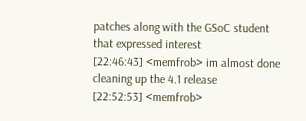patches along with the GSoC student that expressed interest
[22:46:43] <memfrob> im almost done cleaning up the 4.1 release
[22:52:53] <memfrob>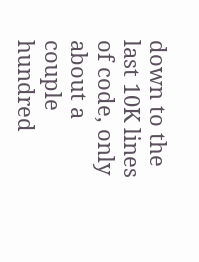down to the last 10K lines of code, only about a couple hundred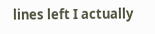lines left I actually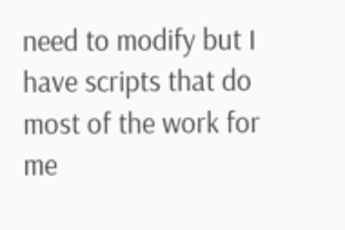need to modify but I have scripts that do most of the work for me